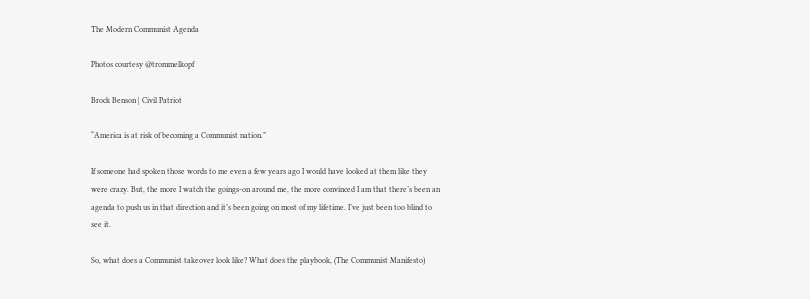The Modern Communist Agenda

Photos courtesy @trommelkopf

Brock Benson | Civil Patriot

“America is at risk of becoming a Communist nation.”

If someone had spoken those words to me even a few years ago I would have looked at them like they were crazy. But, the more I watch the goings-on around me, the more convinced I am that there’s been an agenda to push us in that direction and it’s been going on most of my lifetime. I’ve just been too blind to see it.

So, what does a Communist takeover look like? What does the playbook, (The Communist Manifesto)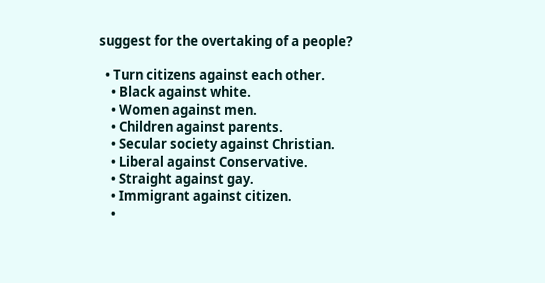suggest for the overtaking of a people?

  • Turn citizens against each other.
    • Black against white.
    • Women against men.
    • Children against parents.
    • Secular society against Christian.
    • Liberal against Conservative.
    • Straight against gay.
    • Immigrant against citizen.
    •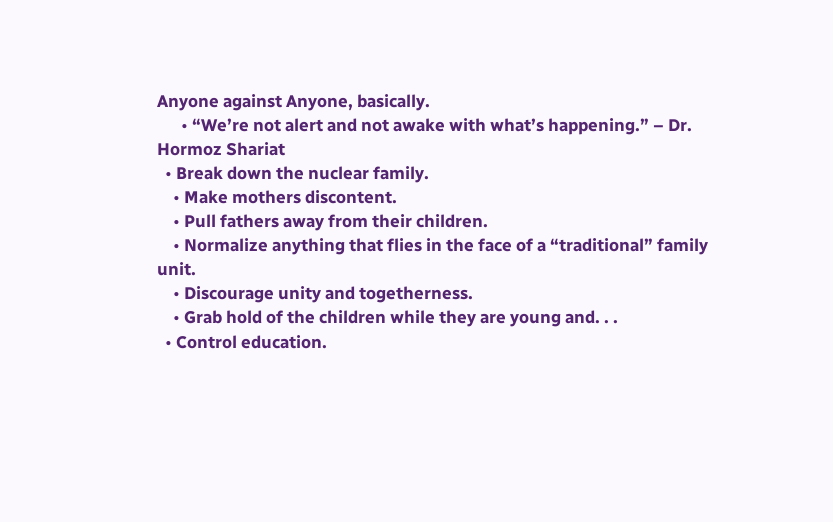Anyone against Anyone, basically.
      • “We’re not alert and not awake with what’s happening.” – Dr. Hormoz Shariat
  • Break down the nuclear family.
    • Make mothers discontent.
    • Pull fathers away from their children.
    • Normalize anything that flies in the face of a “traditional” family unit.
    • Discourage unity and togetherness.
    • Grab hold of the children while they are young and. . .
  • Control education.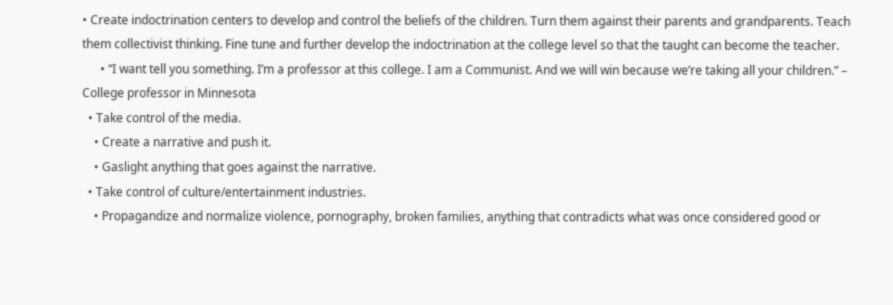• Create indoctrination centers to develop and control the beliefs of the children. Turn them against their parents and grandparents. Teach them collectivist thinking. Fine tune and further develop the indoctrination at the college level so that the taught can become the teacher.
      • “I want tell you something. I’m a professor at this college. I am a Communist. And we will win because we’re taking all your children.” – College professor in Minnesota
  • Take control of the media.
    • Create a narrative and push it.
    • Gaslight anything that goes against the narrative.
  • Take control of culture/entertainment industries.
    • Propagandize and normalize violence, pornography, broken families, anything that contradicts what was once considered good or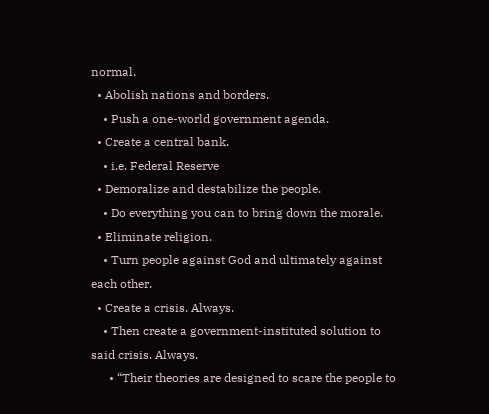normal.
  • Abolish nations and borders.
    • Push a one-world government agenda.
  • Create a central bank.
    • i.e. Federal Reserve
  • Demoralize and destabilize the people.
    • Do everything you can to bring down the morale.
  • Eliminate religion.
    • Turn people against God and ultimately against each other.
  • Create a crisis. Always.
    • Then create a government-instituted solution to said crisis. Always.
      • “Their theories are designed to scare the people to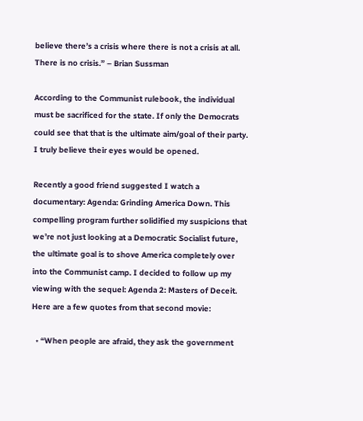believe there’s a crisis where there is not a crisis at all. There is no crisis.” – Brian Sussman

According to the Communist rulebook, the individual must be sacrificed for the state. If only the Democrats could see that that is the ultimate aim/goal of their party. I truly believe their eyes would be opened.

Recently a good friend suggested I watch a documentary: Agenda: Grinding America Down. This compelling program further solidified my suspicions that we’re not just looking at a Democratic Socialist future, the ultimate goal is to shove America completely over into the Communist camp. I decided to follow up my viewing with the sequel: Agenda 2: Masters of Deceit. Here are a few quotes from that second movie:

  • “When people are afraid, they ask the government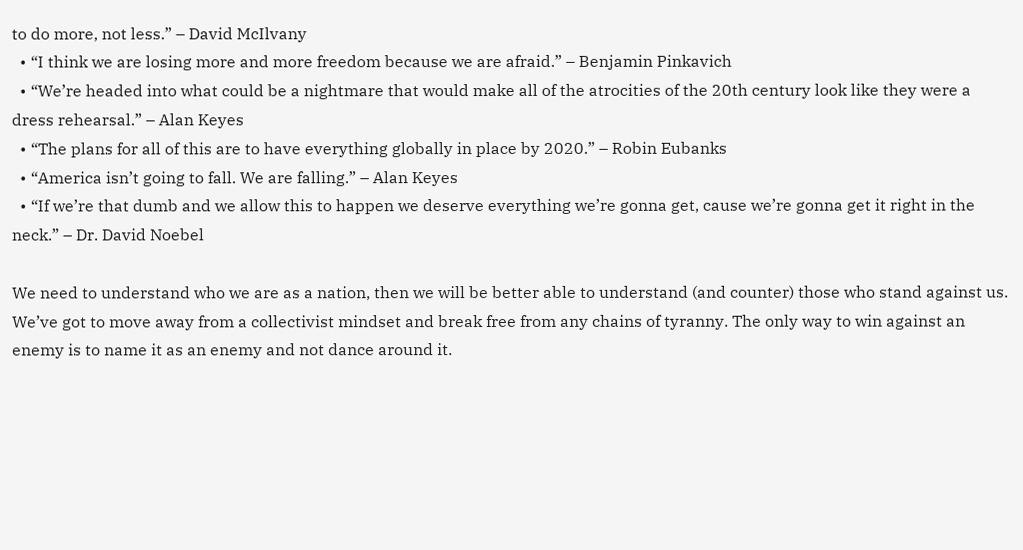to do more, not less.” – David McIlvany
  • “I think we are losing more and more freedom because we are afraid.” – Benjamin Pinkavich
  • “We’re headed into what could be a nightmare that would make all of the atrocities of the 20th century look like they were a dress rehearsal.” – Alan Keyes
  • “The plans for all of this are to have everything globally in place by 2020.” – Robin Eubanks
  • “America isn’t going to fall. We are falling.” – Alan Keyes
  • “If we’re that dumb and we allow this to happen we deserve everything we’re gonna get, cause we’re gonna get it right in the neck.” – Dr. David Noebel

We need to understand who we are as a nation, then we will be better able to understand (and counter) those who stand against us. We’ve got to move away from a collectivist mindset and break free from any chains of tyranny. The only way to win against an enemy is to name it as an enemy and not dance around it.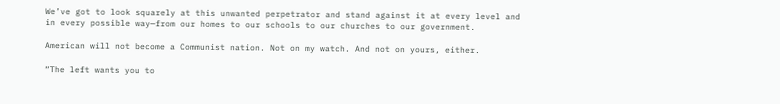We’ve got to look squarely at this unwanted perpetrator and stand against it at every level and in every possible way—from our homes to our schools to our churches to our government.

American will not become a Communist nation. Not on my watch. And not on yours, either.

“The left wants you to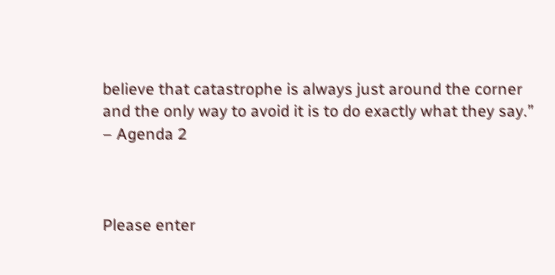believe that catastrophe is always just around the corner and the only way to avoid it is to do exactly what they say.”
– Agenda 2



Please enter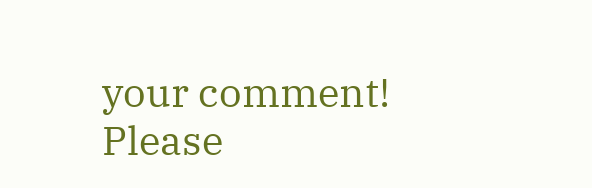your comment!
Please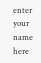enter your name here